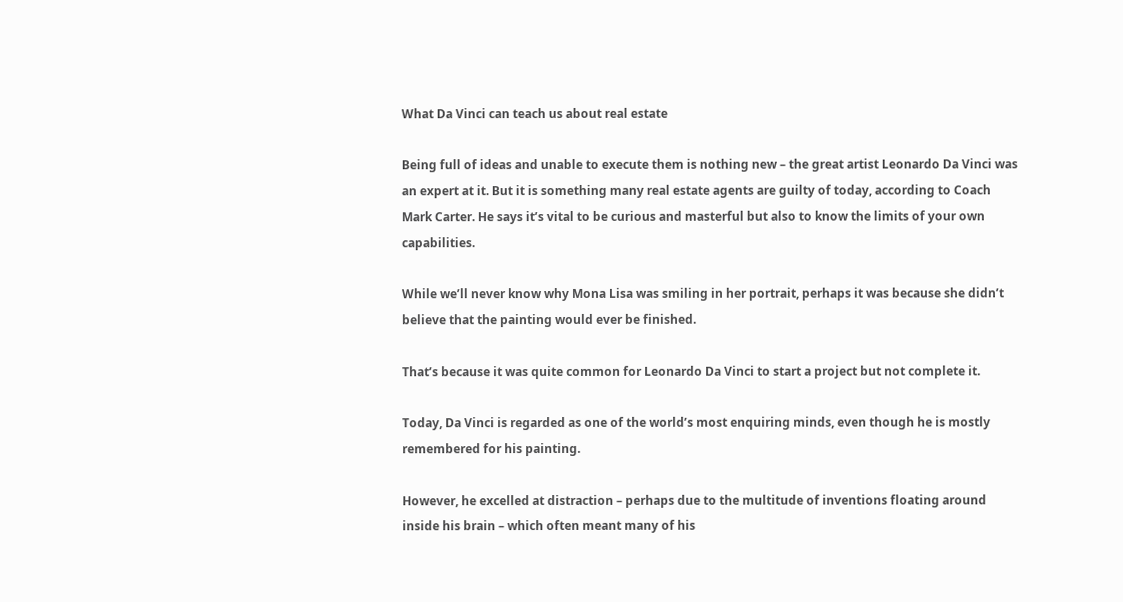What Da Vinci can teach us about real estate

Being full of ideas and unable to execute them is nothing new – the great artist Leonardo Da Vinci was an expert at it. But it is something many real estate agents are guilty of today, according to Coach Mark Carter. He says it’s vital to be curious and masterful but also to know the limits of your own capabilities.

While we’ll never know why Mona Lisa was smiling in her portrait, perhaps it was because she didn’t believe that the painting would ever be finished.

That’s because it was quite common for Leonardo Da Vinci to start a project but not complete it.

Today, Da Vinci is regarded as one of the world’s most enquiring minds, even though he is mostly remembered for his painting.

However, he excelled at distraction – perhaps due to the multitude of inventions floating around inside his brain – which often meant many of his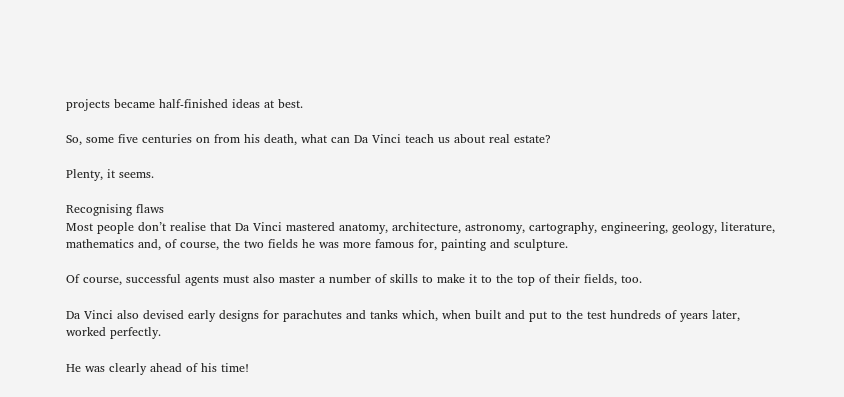projects became half-finished ideas at best.

So, some five centuries on from his death, what can Da Vinci teach us about real estate?

Plenty, it seems.

Recognising flaws
Most people don’t realise that Da Vinci mastered anatomy, architecture, astronomy, cartography, engineering, geology, literature, mathematics and, of course, the two fields he was more famous for, painting and sculpture.

Of course, successful agents must also master a number of skills to make it to the top of their fields, too.

Da Vinci also devised early designs for parachutes and tanks which, when built and put to the test hundreds of years later, worked perfectly.

He was clearly ahead of his time!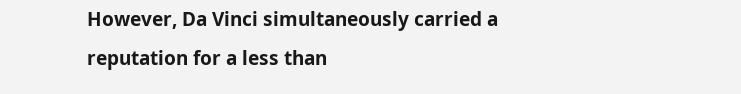However, Da Vinci simultaneously carried a reputation for a less than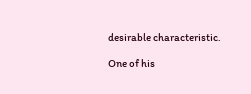desirable characteristic.

One of his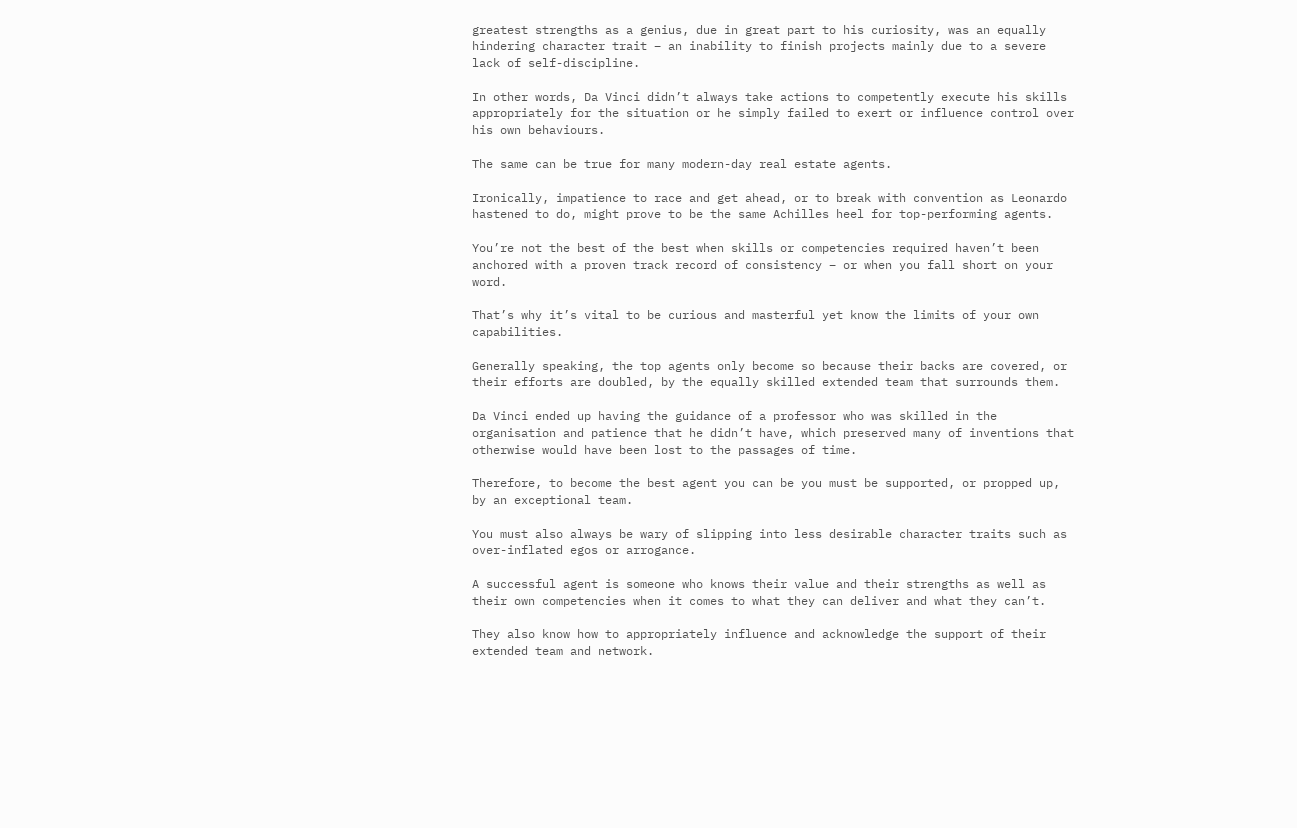greatest strengths as a genius, due in great part to his curiosity, was an equally hindering character trait – an inability to finish projects mainly due to a severe lack of self-discipline.

In other words, Da Vinci didn’t always take actions to competently execute his skills appropriately for the situation or he simply failed to exert or influence control over his own behaviours.

The same can be true for many modern-day real estate agents.

Ironically, impatience to race and get ahead, or to break with convention as Leonardo hastened to do, might prove to be the same Achilles heel for top-performing agents.

You’re not the best of the best when skills or competencies required haven’t been anchored with a proven track record of consistency – or when you fall short on your word.

That’s why it’s vital to be curious and masterful yet know the limits of your own capabilities.

Generally speaking, the top agents only become so because their backs are covered, or their efforts are doubled, by the equally skilled extended team that surrounds them.

Da Vinci ended up having the guidance of a professor who was skilled in the organisation and patience that he didn’t have, which preserved many of inventions that otherwise would have been lost to the passages of time.

Therefore, to become the best agent you can be you must be supported, or propped up, by an exceptional team.

You must also always be wary of slipping into less desirable character traits such as over-inflated egos or arrogance.

A successful agent is someone who knows their value and their strengths as well as their own competencies when it comes to what they can deliver and what they can’t.

They also know how to appropriately influence and acknowledge the support of their extended team and network.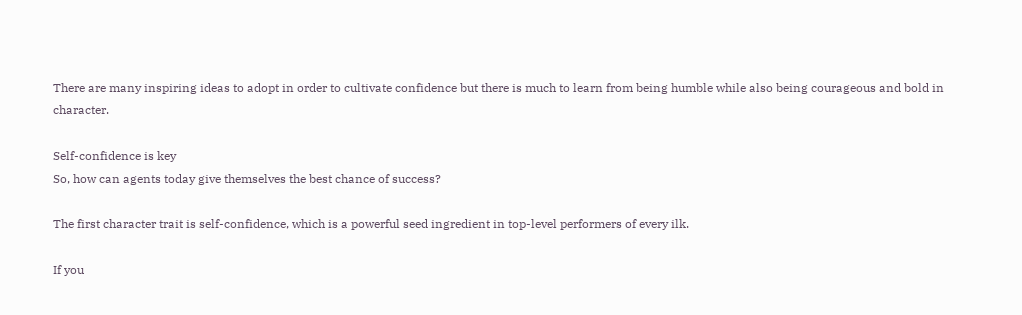There are many inspiring ideas to adopt in order to cultivate confidence but there is much to learn from being humble while also being courageous and bold in character.

Self-confidence is key
So, how can agents today give themselves the best chance of success?

The first character trait is self-confidence, which is a powerful seed ingredient in top-level performers of every ilk.

If you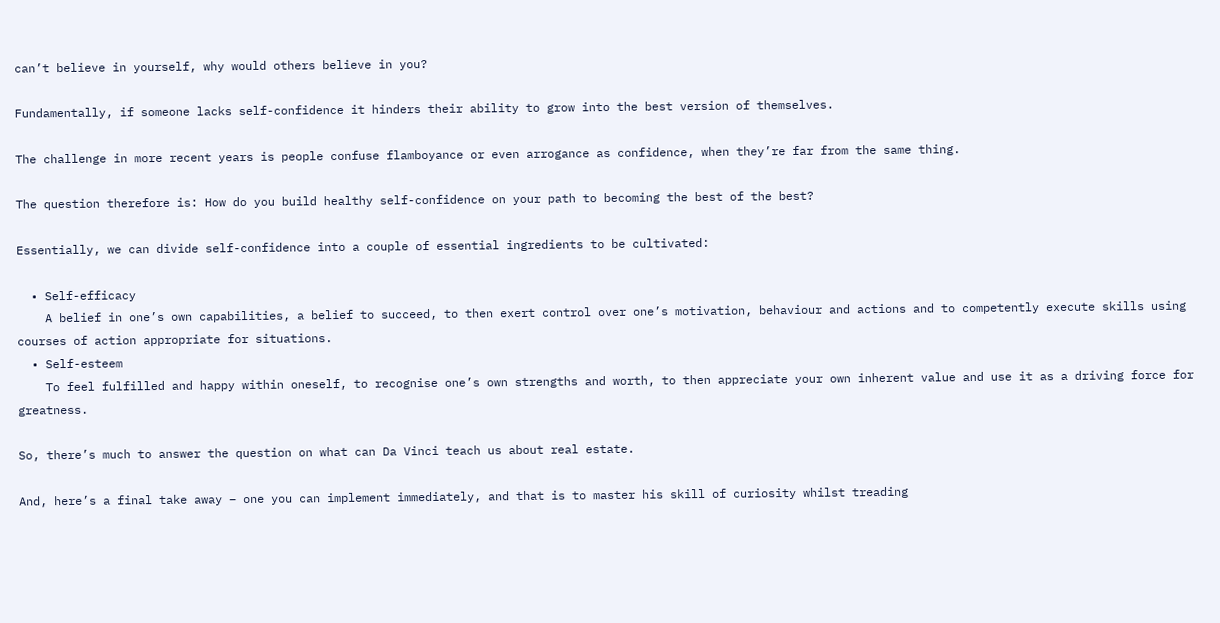can’t believe in yourself, why would others believe in you?

Fundamentally, if someone lacks self-confidence it hinders their ability to grow into the best version of themselves.

The challenge in more recent years is people confuse flamboyance or even arrogance as confidence, when they’re far from the same thing.

The question therefore is: How do you build healthy self-confidence on your path to becoming the best of the best?

Essentially, we can divide self-confidence into a couple of essential ingredients to be cultivated:

  • Self-efficacy
    A belief in one’s own capabilities, a belief to succeed, to then exert control over one’s motivation, behaviour and actions and to competently execute skills using courses of action appropriate for situations.
  • Self-esteem
    To feel fulfilled and happy within oneself, to recognise one’s own strengths and worth, to then appreciate your own inherent value and use it as a driving force for greatness.

So, there’s much to answer the question on what can Da Vinci teach us about real estate.

And, here’s a final take away – one you can implement immediately, and that is to master his skill of curiosity whilst treading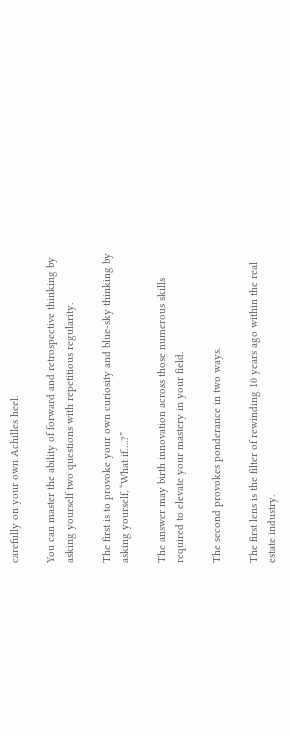carefully on your own Achilles heel.

You can master the ability of forward and retrospective thinking by asking yourself two questions with repetitious regularity.

The first is to provoke your own curiosity and blue-sky thinking by asking yourself, “What if….?”

The answer may birth innovation across those numerous skills required to elevate your mastery in your field.

The second provokes ponderance in two ways.

The first lens is the filter of rewinding 10 years ago within the real estate industry.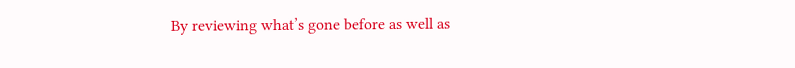By reviewing what’s gone before as well as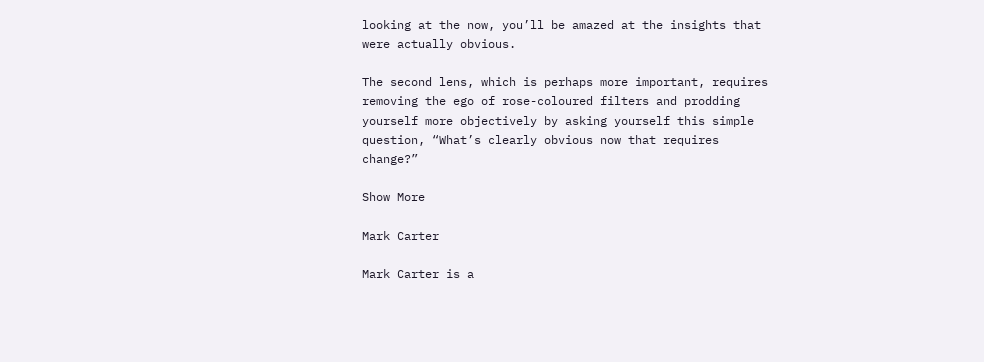looking at the now, you’ll be amazed at the insights that were actually obvious.

The second lens, which is perhaps more important, requires removing the ego of rose-coloured filters and prodding yourself more objectively by asking yourself this simple question, “What’s clearly obvious now that requires change?”

Show More

Mark Carter

Mark Carter is a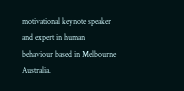motivational keynote speaker and expert in human behaviour based in Melbourne Australia.